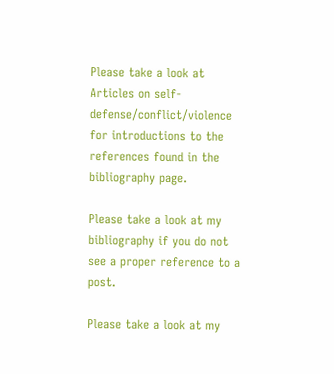Please take a look at Articles on self-defense/conflict/violence for introductions to the references found in the bibliography page.

Please take a look at my bibliography if you do not see a proper reference to a post.

Please take a look at my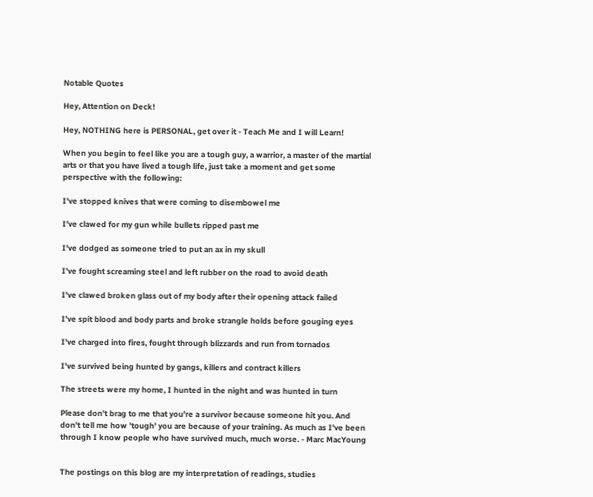Notable Quotes

Hey, Attention on Deck!

Hey, NOTHING here is PERSONAL, get over it - Teach Me and I will Learn!

When you begin to feel like you are a tough guy, a warrior, a master of the martial arts or that you have lived a tough life, just take a moment and get some perspective with the following:

I've stopped knives that were coming to disembowel me

I've clawed for my gun while bullets ripped past me

I've dodged as someone tried to put an ax in my skull

I've fought screaming steel and left rubber on the road to avoid death

I've clawed broken glass out of my body after their opening attack failed

I've spit blood and body parts and broke strangle holds before gouging eyes

I've charged into fires, fought through blizzards and run from tornados

I've survived being hunted by gangs, killers and contract killers

The streets were my home, I hunted in the night and was hunted in turn

Please don't brag to me that you're a survivor because someone hit you. And don't tell me how 'tough' you are because of your training. As much as I've been through I know people who have survived much, much worse. - Marc MacYoung


The postings on this blog are my interpretation of readings, studies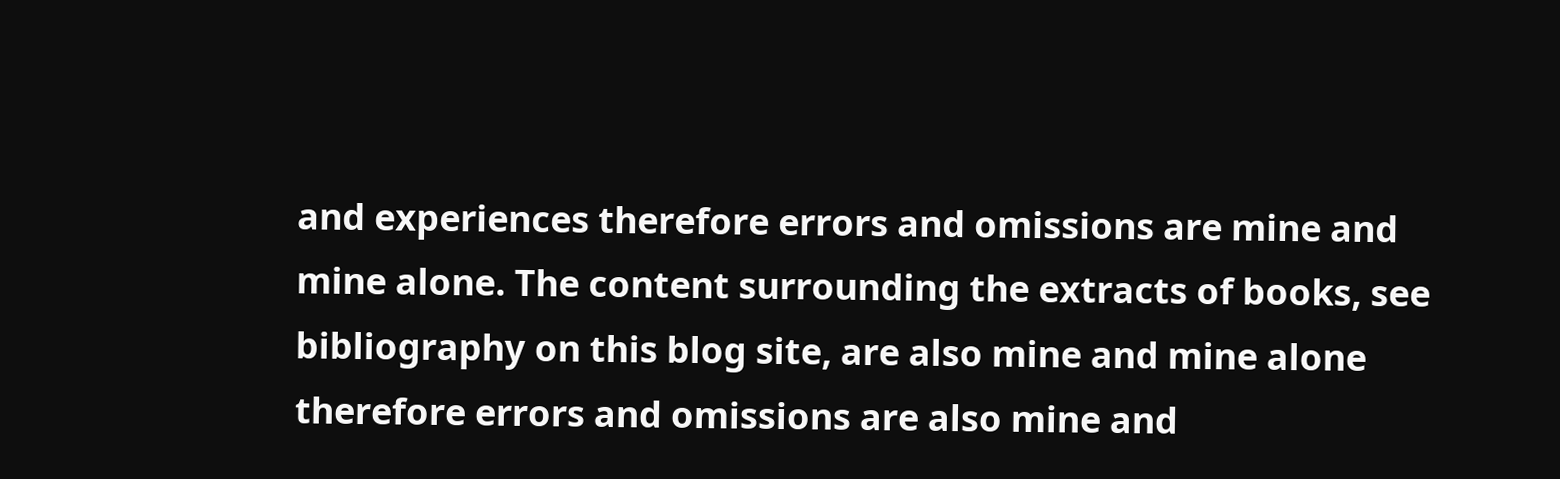and experiences therefore errors and omissions are mine and mine alone. The content surrounding the extracts of books, see bibliography on this blog site, are also mine and mine alone therefore errors and omissions are also mine and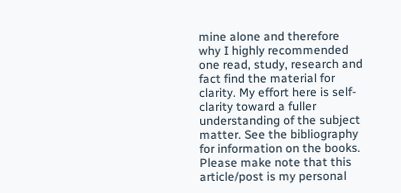mine alone and therefore why I highly recommended one read, study, research and fact find the material for clarity. My effort here is self-clarity toward a fuller understanding of the subject matter. See the bibliography for information on the books. Please make note that this article/post is my personal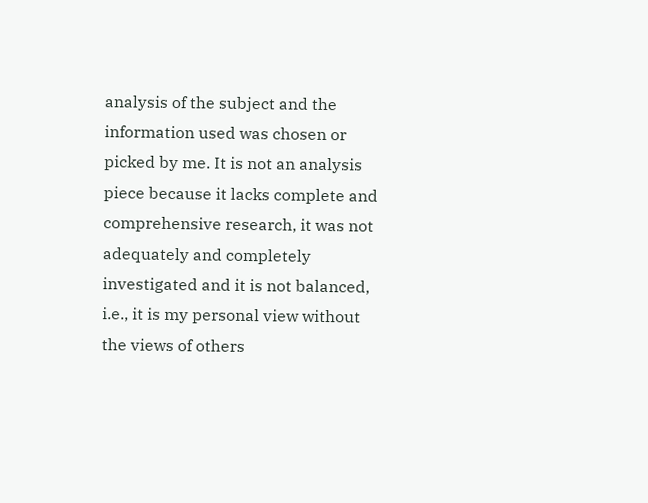analysis of the subject and the information used was chosen or picked by me. It is not an analysis piece because it lacks complete and comprehensive research, it was not adequately and completely investigated and it is not balanced, i.e., it is my personal view without the views of others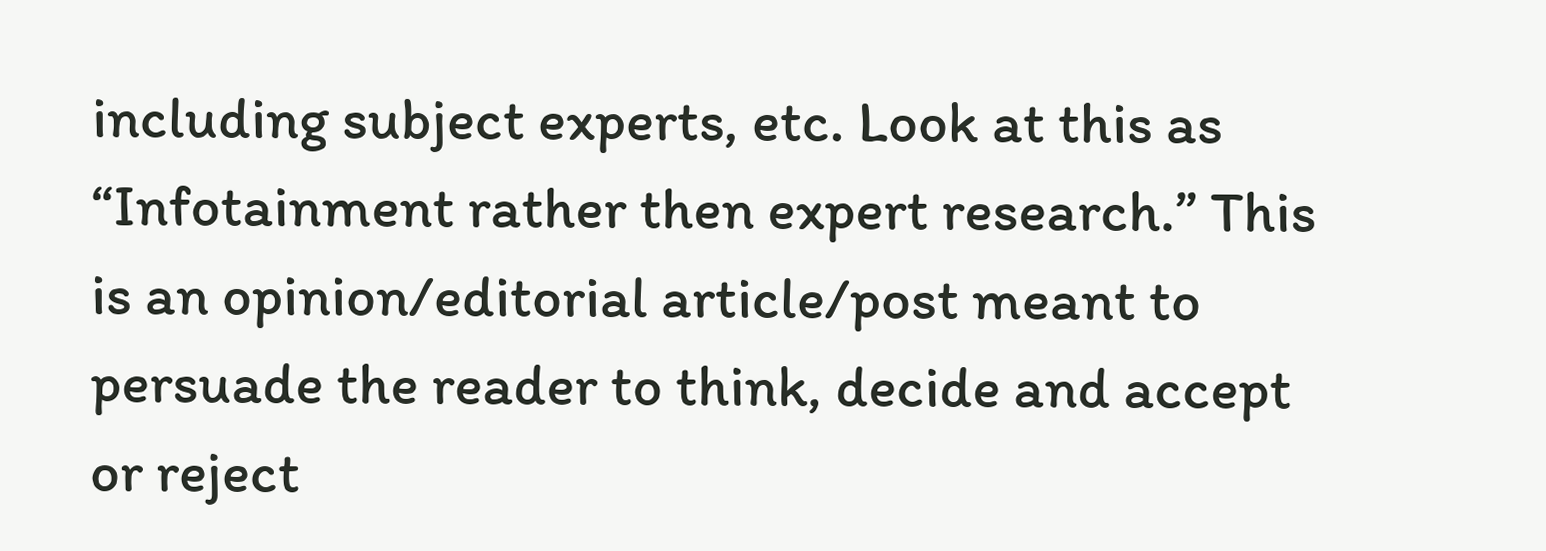including subject experts, etc. Look at this as “Infotainment rather then expert research.” This is an opinion/editorial article/post meant to persuade the reader to think, decide and accept or reject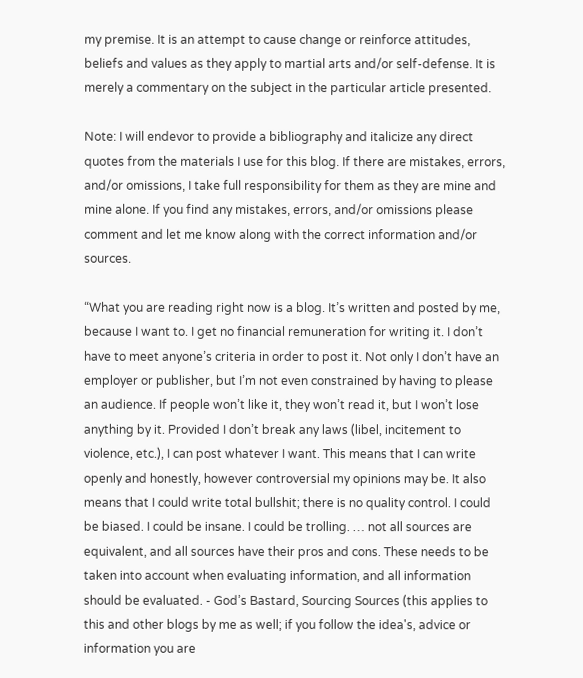my premise. It is an attempt to cause change or reinforce attitudes, beliefs and values as they apply to martial arts and/or self-defense. It is merely a commentary on the subject in the particular article presented.

Note: I will endevor to provide a bibliography and italicize any direct quotes from the materials I use for this blog. If there are mistakes, errors, and/or omissions, I take full responsibility for them as they are mine and mine alone. If you find any mistakes, errors, and/or omissions please comment and let me know along with the correct information and/or sources.

“What you are reading right now is a blog. It’s written and posted by me, because I want to. I get no financial remuneration for writing it. I don’t have to meet anyone’s criteria in order to post it. Not only I don’t have an employer or publisher, but I’m not even constrained by having to please an audience. If people won’t like it, they won’t read it, but I won’t lose anything by it. Provided I don’t break any laws (libel, incitement to violence, etc.), I can post whatever I want. This means that I can write openly and honestly, however controversial my opinions may be. It also means that I could write total bullshit; there is no quality control. I could be biased. I could be insane. I could be trolling. … not all sources are equivalent, and all sources have their pros and cons. These needs to be taken into account when evaluating information, and all information should be evaluated. - God’s Bastard, Sourcing Sources (this applies to this and other blogs by me as well; if you follow the idea's, advice or information you are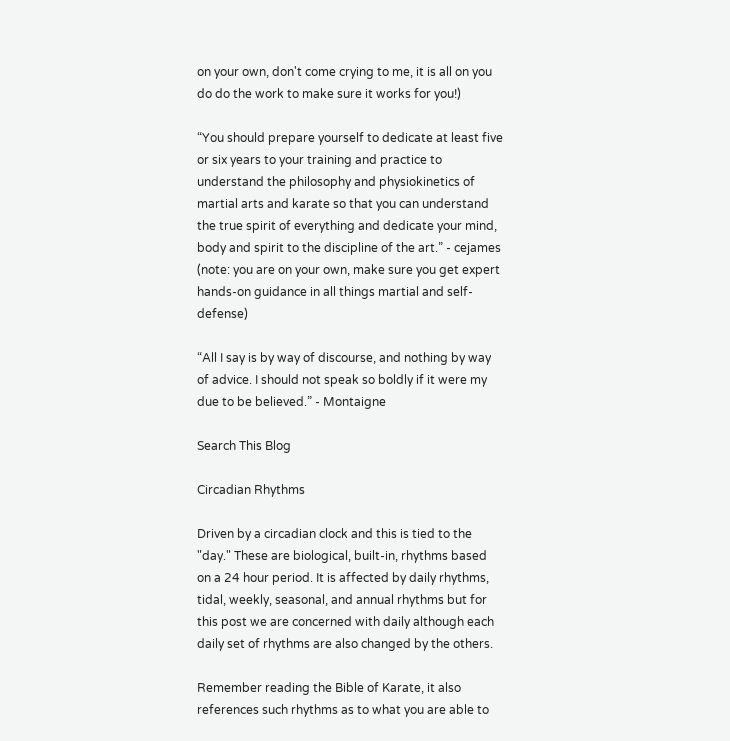on your own, don't come crying to me, it is all on you do do the work to make sure it works for you!)

“You should prepare yourself to dedicate at least five or six years to your training and practice to understand the philosophy and physiokinetics of martial arts and karate so that you can understand the true spirit of everything and dedicate your mind, body and spirit to the discipline of the art.” - cejames (note: you are on your own, make sure you get expert hands-on guidance in all things martial and self-defense)

“All I say is by way of discourse, and nothing by way of advice. I should not speak so boldly if it were my due to be believed.” - Montaigne

Search This Blog

Circadian Rhythms

Driven by a circadian clock and this is tied to the "day." These are biological, built-in, rhythms based on a 24 hour period. It is affected by daily rhythms, tidal, weekly, seasonal, and annual rhythms but for this post we are concerned with daily although each daily set of rhythms are also changed by the others.

Remember reading the Bible of Karate, it also references such rhythms as to what you are able to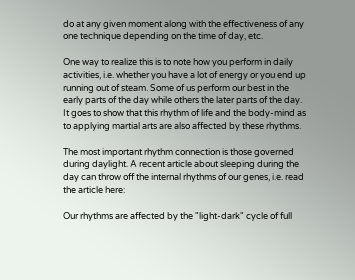do at any given moment along with the effectiveness of any one technique depending on the time of day, etc.

One way to realize this is to note how you perform in daily activities, i.e. whether you have a lot of energy or you end up running out of steam. Some of us perform our best in the early parts of the day while others the later parts of the day. It goes to show that this rhythm of life and the body-mind as to applying martial arts are also affected by these rhythms.

The most important rhythm connection is those governed during daylight. A recent article about sleeping during the day can throw off the internal rhythms of our genes, i.e. read the article here:

Our rhythms are affected by the "light-dark" cycle of full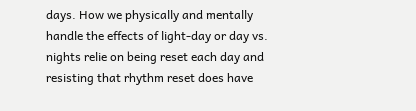days. How we physically and mentally handle the effects of light-day or day vs. nights relie on being reset each day and resisting that rhythm reset does have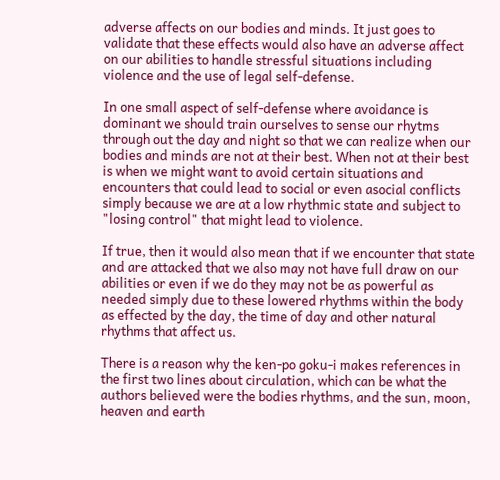adverse affects on our bodies and minds. It just goes to validate that these effects would also have an adverse affect on our abilities to handle stressful situations including violence and the use of legal self-defense.

In one small aspect of self-defense where avoidance is dominant we should train ourselves to sense our rhytms through out the day and night so that we can realize when our bodies and minds are not at their best. When not at their best is when we might want to avoid certain situations and encounters that could lead to social or even asocial conflicts simply because we are at a low rhythmic state and subject to "losing control" that might lead to violence.

If true, then it would also mean that if we encounter that state and are attacked that we also may not have full draw on our abilities or even if we do they may not be as powerful as needed simply due to these lowered rhythms within the body as effected by the day, the time of day and other natural rhythms that affect us.

There is a reason why the ken-po goku-i makes references in the first two lines about circulation, which can be what the authors believed were the bodies rhythms, and the sun, moon, heaven and earth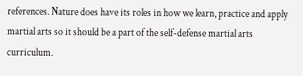references. Nature does have its roles in how we learn, practice and apply martial arts so it should be a part of the self-defense martial arts curriculum.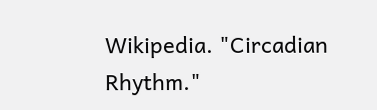Wikipedia. "Circadian Rhythm."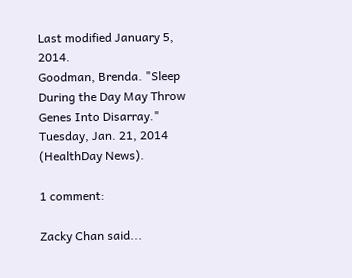Last modified January 5, 2014.
Goodman, Brenda. "Sleep During the Day May Throw Genes Into Disarray." Tuesday, Jan. 21, 2014 (HealthDay News).

1 comment:

Zacky Chan said...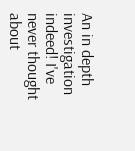An in depth investigation indeed! I've never thought about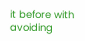it before with avoiding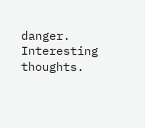danger. Interesting thoughts.